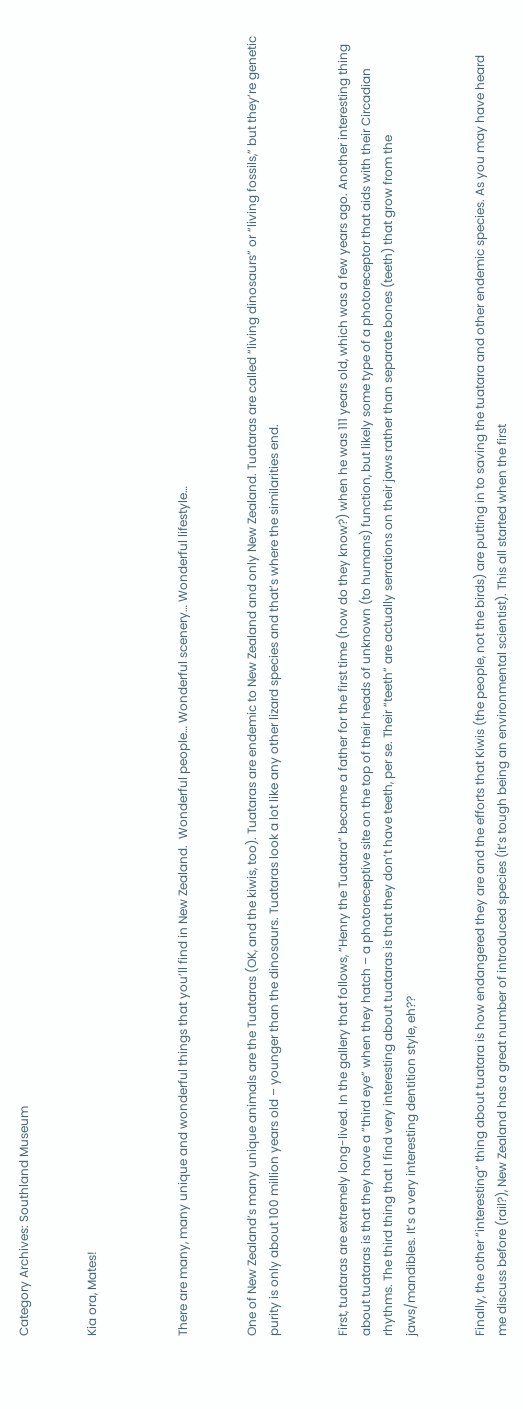Category Archives: Southland Museum


Kia ora, Mates!



There are many, many unique and wonderful things that you’ll find in New Zealand.  Wonderful people… Wonderful scenery… Wonderful lifestyle…


One of New Zealand’s many unique animals are the Tuataras (OK, and the kiwis, too). Tuataras are endemic to New Zealand and only New Zealand. Tuataras are called “living dinosaurs” or “living fossils,” but they’re genetic purity is only about 100 million years old – younger than the dinosaurs. Tuataras look a lot like any other lizard species and that’s where the similarities end.


First, tuataras are extremely long-lived. In the gallery that follows, “Henry the Tuatara” became a father for the first time (how do they know?) when he was 111 years old, which was a few years ago. Another interesting thing about tuataras is that they have a “third eye” when they hatch – a photoreceptive site on the top of their heads of unknown (to humans) function, but likely some type of a photoreceptor that aids with their Circadian rhythms. The third thing that I find very interesting about tuataras is that they don’t have teeth, per se. Their “teeth” are actually serrations on their jaws rather than separate bones (teeth) that grow from the jaws/mandibles. It’s a very interesting dentition style, eh??


Finally, the other “interesting” thing about tuatara is how endangered they are and the efforts that Kiwis (the people, not the birds) are putting in to saving the tuatara and other endemic species. As you may have heard me discuss before (rail?), New Zealand has a great number of introduced species (it’s tough being an environmental scientist). This all started when the first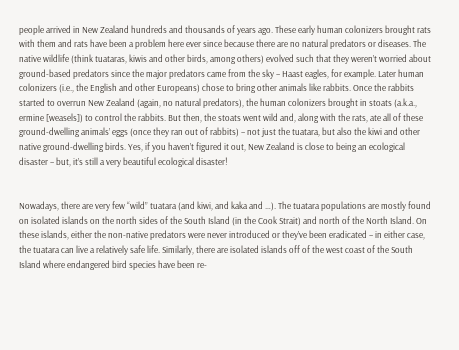people arrived in New Zealand hundreds and thousands of years ago. These early human colonizers brought rats with them and rats have been a problem here ever since because there are no natural predators or diseases. The native wildlife (think tuataras, kiwis and other birds, among others) evolved such that they weren’t worried about ground-based predators since the major predators came from the sky – Haast eagles, for example. Later human colonizers (i.e., the English and other Europeans) chose to bring other animals like rabbits. Once the rabbits started to overrun New Zealand (again, no natural predators), the human colonizers brought in stoats (a.k.a., ermine [weasels]) to control the rabbits. But then, the stoats went wild and, along with the rats, ate all of these ground-dwelling animals’ eggs (once they ran out of rabbits) – not just the tuatara, but also the kiwi and other native ground-dwelling birds. Yes, if you haven’t figured it out, New Zealand is close to being an ecological disaster – but, it’s still a very beautiful ecological disaster!


Nowadays, there are very few “wild” tuatara (and kiwi, and kaka and …). The tuatara populations are mostly found on isolated islands on the north sides of the South Island (in the Cook Strait) and north of the North Island. On these islands, either the non-native predators were never introduced or they’ve been eradicated – in either case, the tuatara can live a relatively safe life. Similarly, there are isolated islands off of the west coast of the South Island where endangered bird species have been re-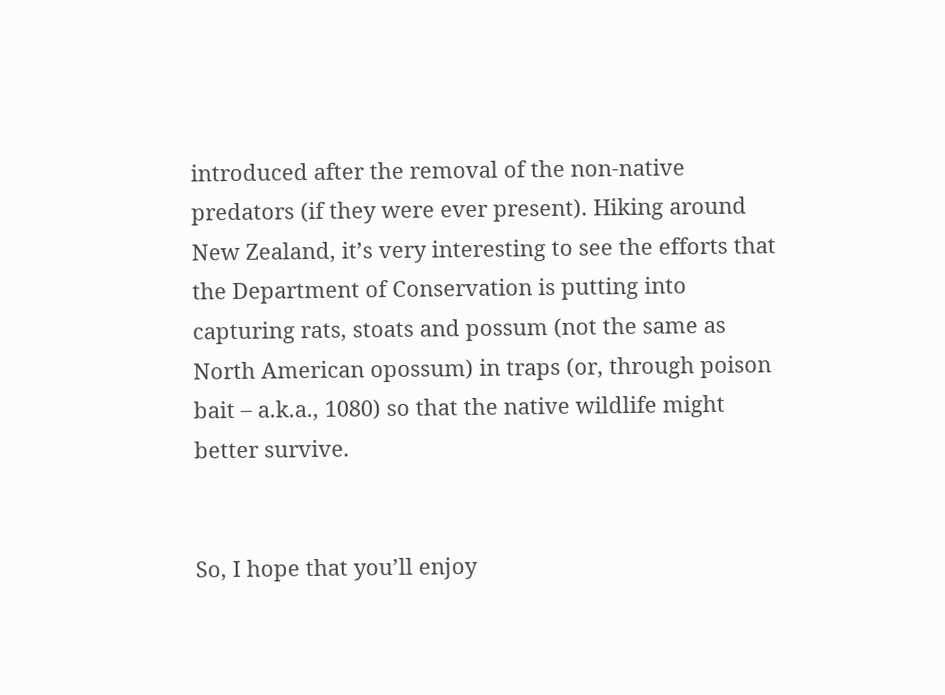introduced after the removal of the non-native predators (if they were ever present). Hiking around New Zealand, it’s very interesting to see the efforts that the Department of Conservation is putting into capturing rats, stoats and possum (not the same as North American opossum) in traps (or, through poison bait – a.k.a., 1080) so that the native wildlife might better survive.


So, I hope that you’ll enjoy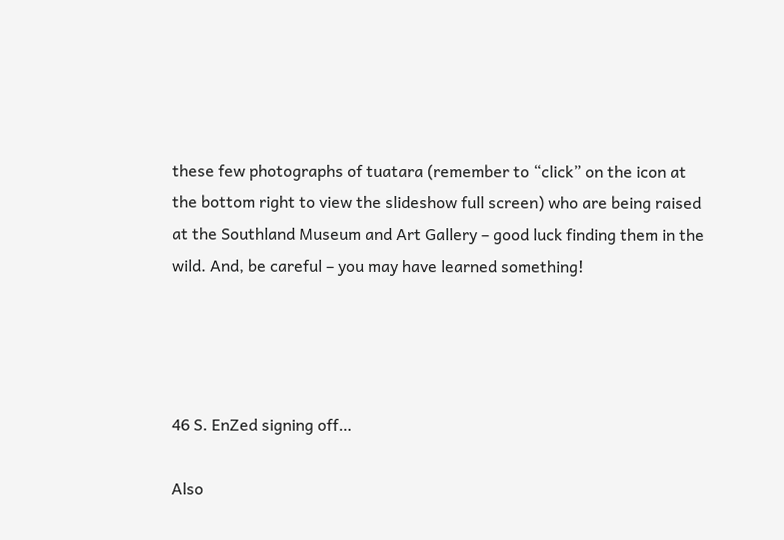these few photographs of tuatara (remember to “click” on the icon at the bottom right to view the slideshow full screen) who are being raised at the Southland Museum and Art Gallery – good luck finding them in the wild. And, be careful – you may have learned something!




46 S. EnZed signing off…

Also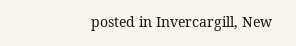posted in Invercargill, New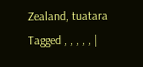Zealand, tuatara Tagged , , , , , |